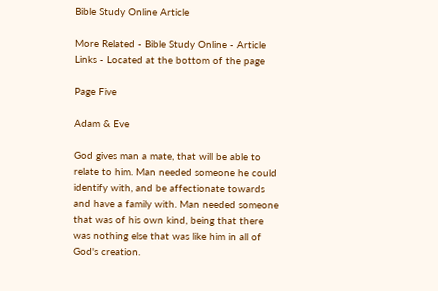Bible Study Online Article

More Related - Bible Study Online - Article Links - Located at the bottom of the page

Page Five

Adam & Eve

God gives man a mate, that will be able to relate to him. Man needed someone he could identify with, and be affectionate towards and have a family with. Man needed someone that was of his own kind, being that there was nothing else that was like him in all of God's creation.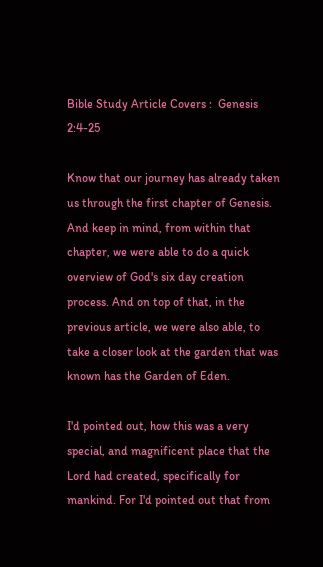Bible Study Article Covers :  Genesis 2:4-25

Know that our journey has already taken us through the first chapter of Genesis. And keep in mind, from within that chapter, we were able to do a quick overview of God's six day creation process. And on top of that, in the previous article, we were also able, to take a closer look at the garden that was known has the Garden of Eden.

I'd pointed out, how this was a very special, and magnificent place that the Lord had created, specifically for mankind. For I'd pointed out that from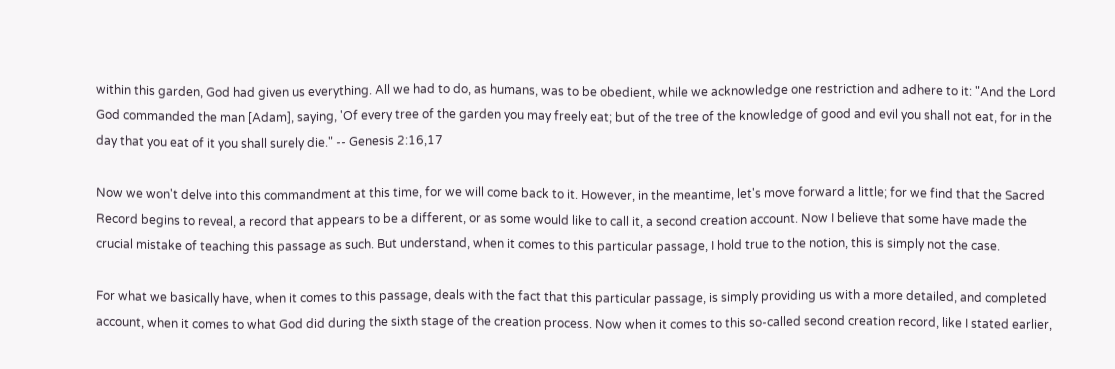within this garden, God had given us everything. All we had to do, as humans, was to be obedient, while we acknowledge one restriction and adhere to it: "And the Lord God commanded the man [Adam], saying, 'Of every tree of the garden you may freely eat; but of the tree of the knowledge of good and evil you shall not eat, for in the day that you eat of it you shall surely die." -- Genesis 2:16,17

Now we won't delve into this commandment at this time, for we will come back to it. However, in the meantime, let's move forward a little; for we find that the Sacred Record begins to reveal, a record that appears to be a different, or as some would like to call it, a second creation account. Now I believe that some have made the crucial mistake of teaching this passage as such. But understand, when it comes to this particular passage, I hold true to the notion, this is simply not the case.

For what we basically have, when it comes to this passage, deals with the fact that this particular passage, is simply providing us with a more detailed, and completed account, when it comes to what God did during the sixth stage of the creation process. Now when it comes to this so-called second creation record, like I stated earlier,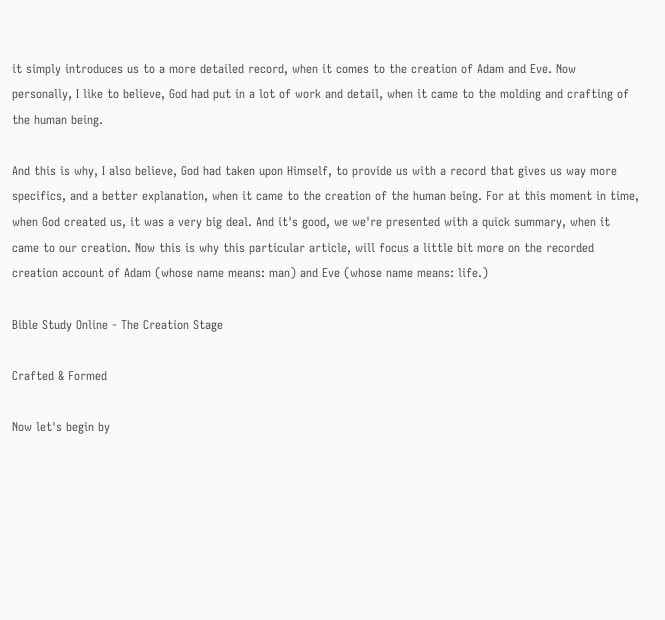it simply introduces us to a more detailed record, when it comes to the creation of Adam and Eve. Now personally, I like to believe, God had put in a lot of work and detail, when it came to the molding and crafting of the human being.

And this is why, I also believe, God had taken upon Himself, to provide us with a record that gives us way more specifics, and a better explanation, when it came to the creation of the human being. For at this moment in time, when God created us, it was a very big deal. And it's good, we we're presented with a quick summary, when it came to our creation. Now this is why this particular article, will focus a little bit more on the recorded creation account of Adam (whose name means: man) and Eve (whose name means: life.)

Bible Study Online - The Creation Stage

Crafted & Formed

Now let's begin by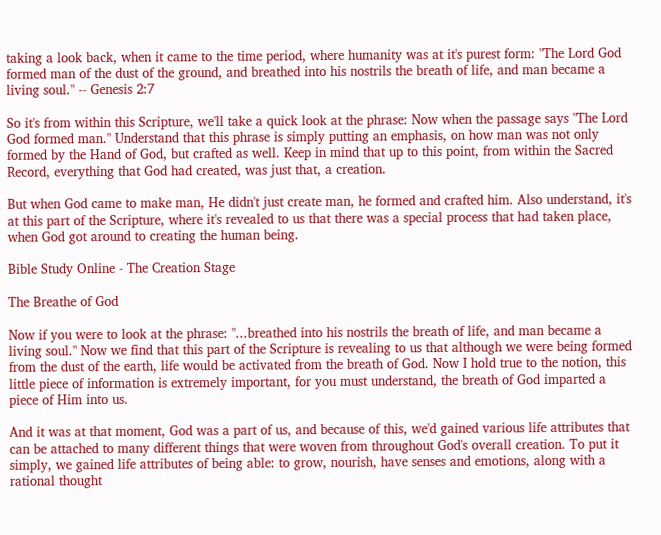taking a look back, when it came to the time period, where humanity was at it's purest form: "The Lord God formed man of the dust of the ground, and breathed into his nostrils the breath of life, and man became a living soul." -- Genesis 2:7

So it's from within this Scripture, we'll take a quick look at the phrase: Now when the passage says "The Lord God formed man." Understand that this phrase is simply putting an emphasis, on how man was not only formed by the Hand of God, but crafted as well. Keep in mind that up to this point, from within the Sacred Record, everything that God had created, was just that, a creation.

But when God came to make man, He didn't just create man, he formed and crafted him. Also understand, it's at this part of the Scripture, where it's revealed to us that there was a special process that had taken place, when God got around to creating the human being.

Bible Study Online - The Creation Stage

The Breathe of God

Now if you were to look at the phrase: "...breathed into his nostrils the breath of life, and man became a living soul." Now we find that this part of the Scripture is revealing to us that although we were being formed from the dust of the earth, life would be activated from the breath of God. Now I hold true to the notion, this little piece of information is extremely important, for you must understand, the breath of God imparted a piece of Him into us.

And it was at that moment, God was a part of us, and because of this, we'd gained various life attributes that can be attached to many different things that were woven from throughout God's overall creation. To put it simply, we gained life attributes of being able: to grow, nourish, have senses and emotions, along with a rational thought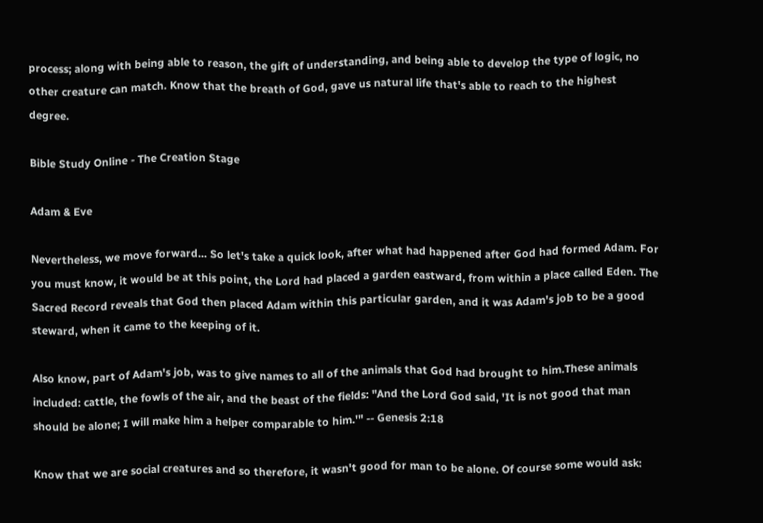process; along with being able to reason, the gift of understanding, and being able to develop the type of logic, no other creature can match. Know that the breath of God, gave us natural life that's able to reach to the highest degree.

Bible Study Online - The Creation Stage

Adam & Eve

Nevertheless, we move forward... So let's take a quick look, after what had happened after God had formed Adam. For you must know, it would be at this point, the Lord had placed a garden eastward, from within a place called Eden. The Sacred Record reveals that God then placed Adam within this particular garden, and it was Adam's job to be a good steward, when it came to the keeping of it.

Also know, part of Adam's job, was to give names to all of the animals that God had brought to him.These animals included: cattle, the fowls of the air, and the beast of the fields: "And the Lord God said, 'It is not good that man should be alone; I will make him a helper comparable to him.'" -- Genesis 2:18

Know that we are social creatures and so therefore, it wasn't good for man to be alone. Of course some would ask: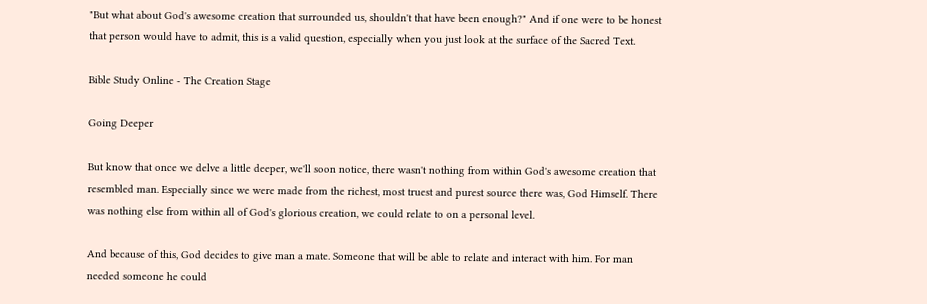"But what about God's awesome creation that surrounded us, shouldn't that have been enough?" And if one were to be honest that person would have to admit, this is a valid question, especially when you just look at the surface of the Sacred Text.

Bible Study Online - The Creation Stage

Going Deeper

But know that once we delve a little deeper, we'll soon notice, there wasn't nothing from within God's awesome creation that resembled man. Especially since we were made from the richest, most truest and purest source there was, God Himself. There was nothing else from within all of God's glorious creation, we could relate to on a personal level.

And because of this, God decides to give man a mate. Someone that will be able to relate and interact with him. For man needed someone he could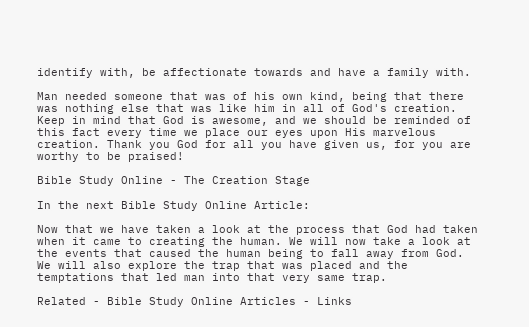identify with, be affectionate towards and have a family with.

Man needed someone that was of his own kind, being that there was nothing else that was like him in all of God's creation. Keep in mind that God is awesome, and we should be reminded of this fact every time we place our eyes upon His marvelous creation. Thank you God for all you have given us, for you are worthy to be praised!

Bible Study Online - The Creation Stage

In the next Bible Study Online Article:

Now that we have taken a look at the process that God had taken when it came to creating the human. We will now take a look at the events that caused the human being to fall away from God. We will also explore the trap that was placed and the temptations that led man into that very same trap.

Related - Bible Study Online Articles - Links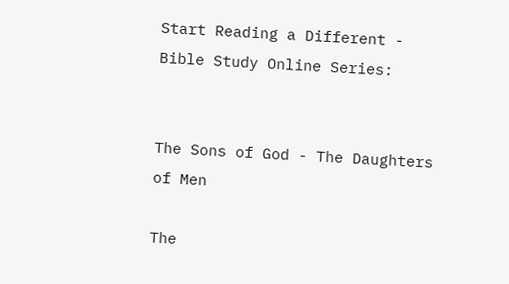Start Reading a Different - Bible Study Online Series:


The Sons of God - The Daughters of Men

The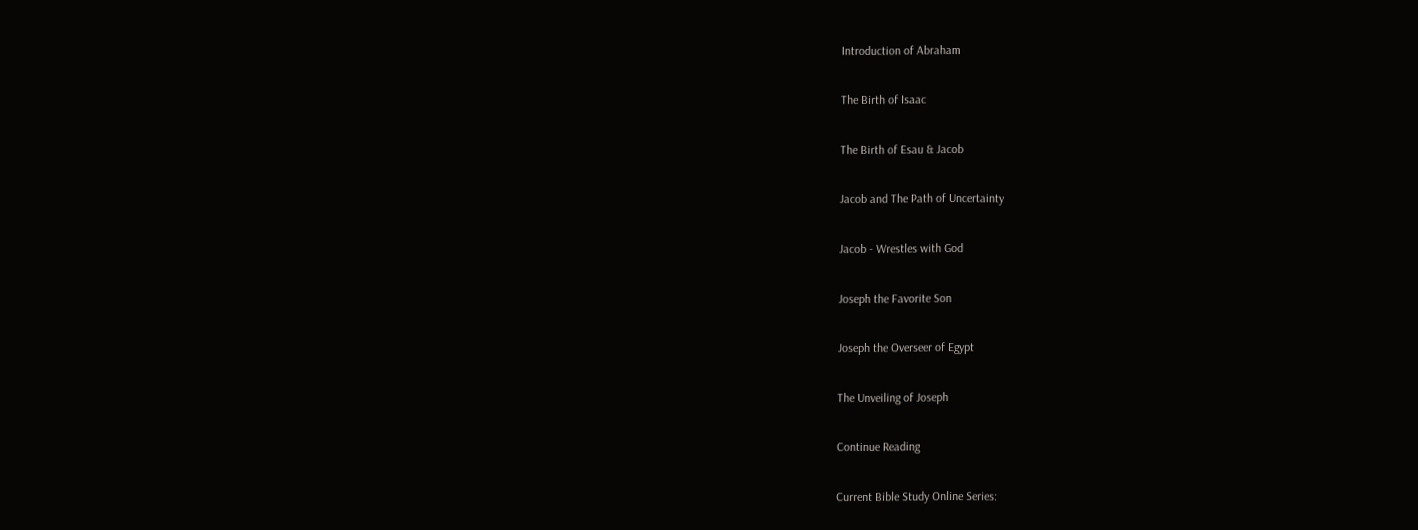Introduction of Abraham

The Birth of Isaac

The Birth of Esau & Jacob

Jacob and The Path of Uncertainty

Jacob - Wrestles with God

Joseph the Favorite Son

Joseph the Overseer of Egypt

The Unveiling of Joseph

Continue Reading

Current Bible Study Online Series: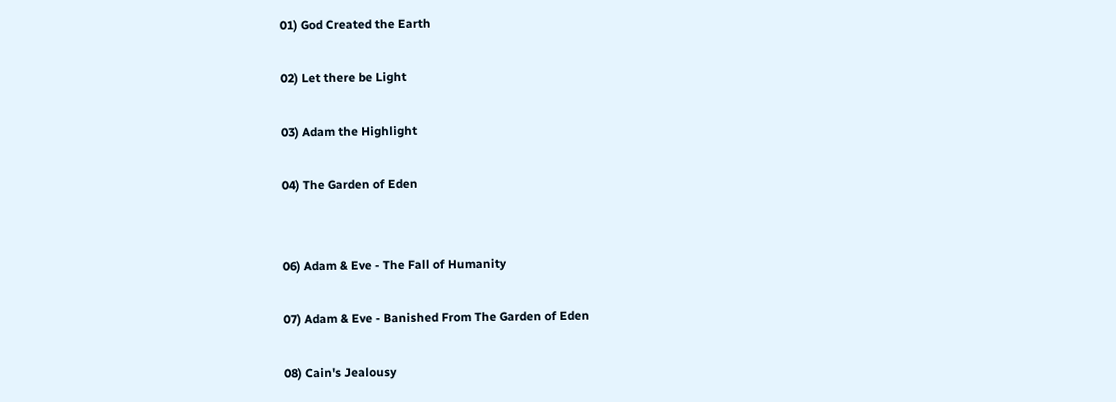01) God Created the Earth

02) Let there be Light

03) Adam the Highlight

04) The Garden of Eden


06) Adam & Eve - The Fall of Humanity

07) Adam & Eve - Banished From The Garden of Eden

08) Cain's Jealousy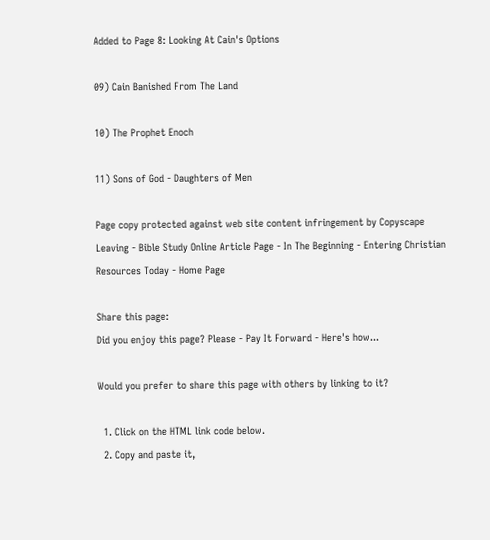Added to Page 8: Looking At Cain's Options

09) Cain Banished From The Land

10) The Prophet Enoch

11) Sons of God - Daughters of Men

Page copy protected against web site content infringement by Copyscape
Leaving - Bible Study Online Article Page - In The Beginning - Entering Christian Resources Today - Home Page

Share this page:
Did you enjoy this page? Please - Pay It Forward - Here's how...

Would you prefer to share this page with others by linking to it?

  1. Click on the HTML link code below.
  2. Copy and paste it,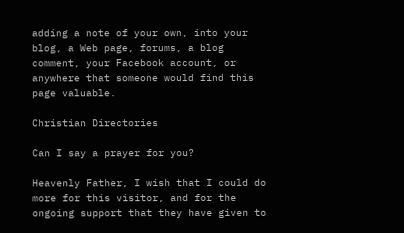adding a note of your own, into your blog, a Web page, forums, a blog comment, your Facebook account, or anywhere that someone would find this page valuable.

Christian Directories

Can I say a prayer for you?

Heavenly Father, I wish that I could do more for this visitor, and for the ongoing support that they have given to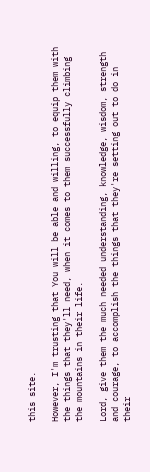this site.

However, I'm trusting that You will be able and willing, to equip them with the things that they'll need, when it comes to them successfully climbing the mountains in their life.

Lord, give them the much needed understanding, knowledge, wisdom, strength and courage, to accomplish the things that they're setting out to do in their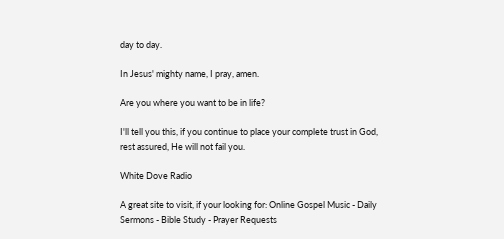day to day.

In Jesus' mighty name, I pray, amen.

Are you where you want to be in life?

I'll tell you this, if you continue to place your complete trust in God, rest assured, He will not fail you.

White Dove Radio

A great site to visit, if your looking for: Online Gospel Music - Daily Sermons - Bible Study - Prayer Requests